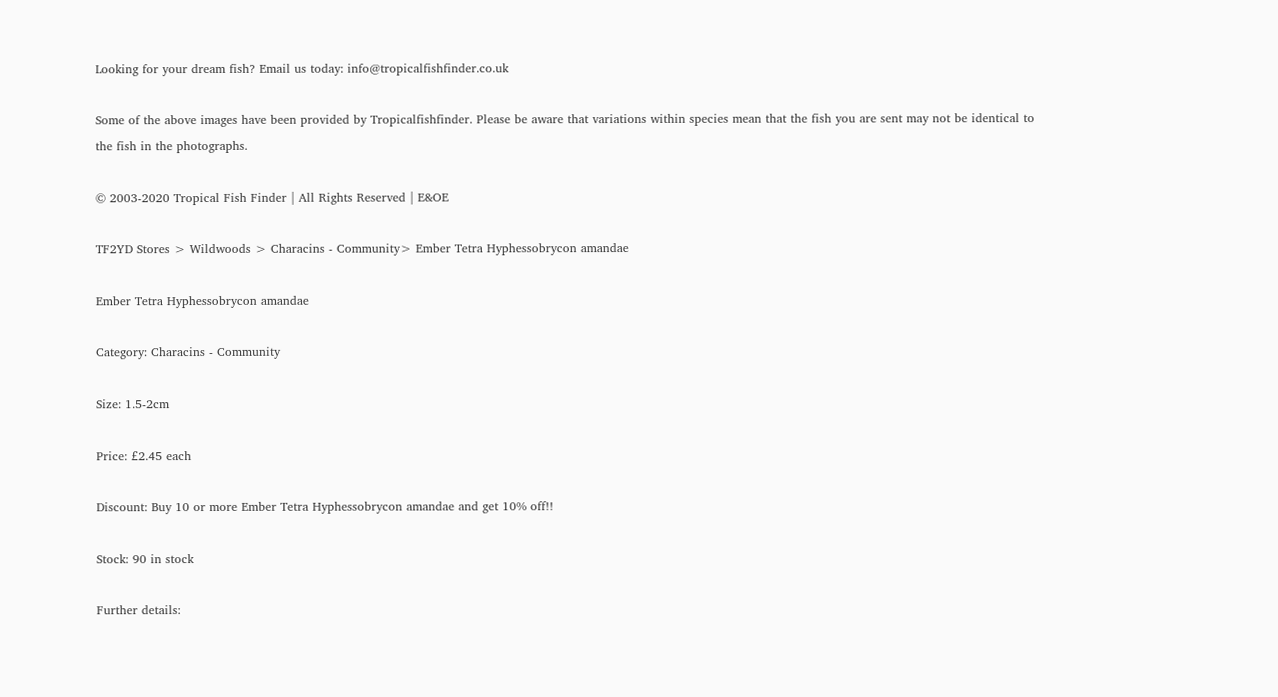Looking for your dream fish? Email us today: info@tropicalfishfinder.co.uk

Some of the above images have been provided by Tropicalfishfinder. Please be aware that variations within species mean that the fish you are sent may not be identical to the fish in the photographs.

© 2003-2020 Tropical Fish Finder | All Rights Reserved | E&OE

TF2YD Stores > Wildwoods > Characins - Community> Ember Tetra Hyphessobrycon amandae

Ember Tetra Hyphessobrycon amandae

Category: Characins - Community

Size: 1.5-2cm

Price: £2.45 each

Discount: Buy 10 or more Ember Tetra Hyphessobrycon amandae and get 10% off!!

Stock: 90 in stock

Further details: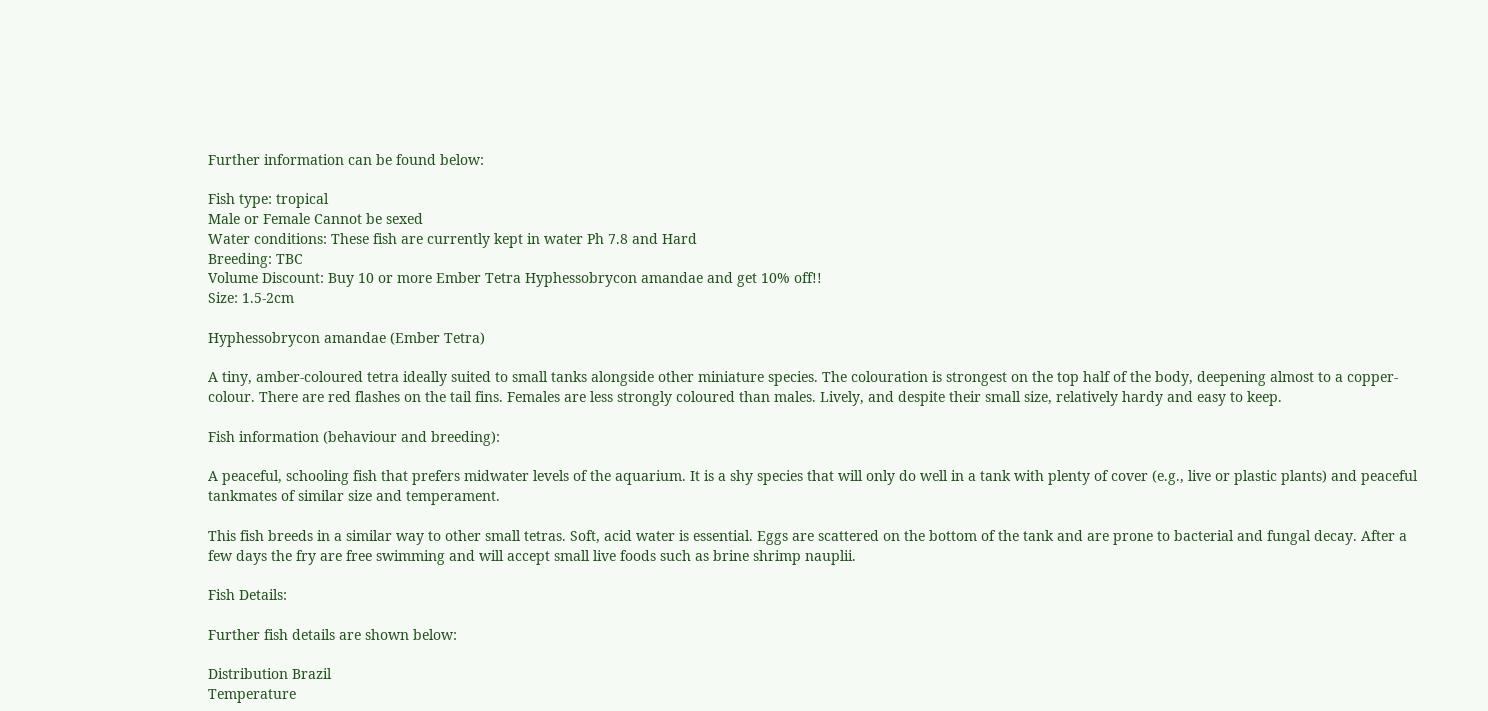Further information can be found below:

Fish type: tropical
Male or Female Cannot be sexed
Water conditions: These fish are currently kept in water Ph 7.8 and Hard
Breeding: TBC
Volume Discount: Buy 10 or more Ember Tetra Hyphessobrycon amandae and get 10% off!!
Size: 1.5-2cm

Hyphessobrycon amandae (Ember Tetra)

A tiny, amber-coloured tetra ideally suited to small tanks alongside other miniature species. The colouration is strongest on the top half of the body, deepening almost to a copper-colour. There are red flashes on the tail fins. Females are less strongly coloured than males. Lively, and despite their small size, relatively hardy and easy to keep.

Fish information (behaviour and breeding):

A peaceful, schooling fish that prefers midwater levels of the aquarium. It is a shy species that will only do well in a tank with plenty of cover (e.g., live or plastic plants) and peaceful tankmates of similar size and temperament.

This fish breeds in a similar way to other small tetras. Soft, acid water is essential. Eggs are scattered on the bottom of the tank and are prone to bacterial and fungal decay. After a few days the fry are free swimming and will accept small live foods such as brine shrimp nauplii.

Fish Details:

Further fish details are shown below:

Distribution Brazil
Temperature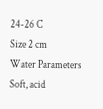24-26 C
Size 2 cm
Water Parameters Soft, acid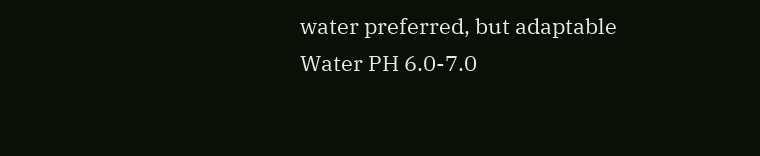water preferred, but adaptable
Water PH 6.0-7.0